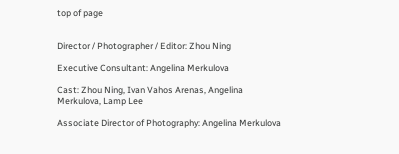top of page


Director / Photographer / Editor: Zhou Ning

Executive Consultant: Angelina Merkulova

Cast: Zhou Ning, Ivan Vahos Arenas, Angelina Merkulova, Lamp Lee

Associate Director of Photography: Angelina Merkulova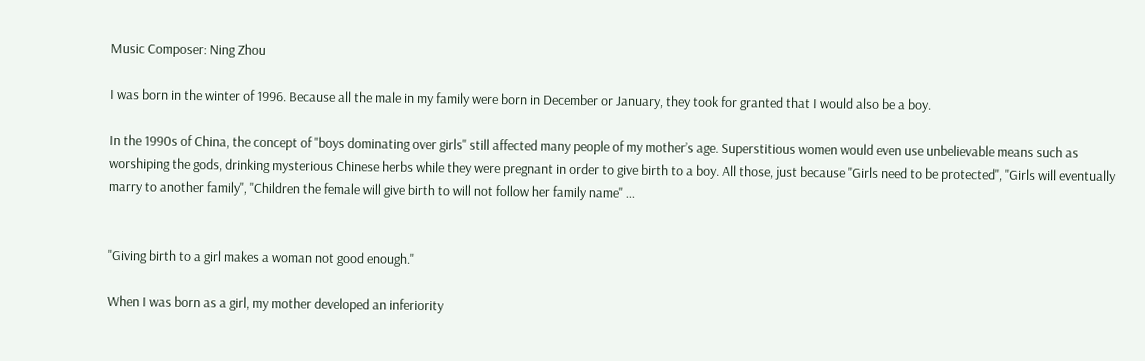Music Composer: Ning Zhou

I was born in the winter of 1996. Because all the male in my family were born in December or January, they took for granted that I would also be a boy.

In the 1990s of China, the concept of "boys dominating over girls" still affected many people of my mother’s age. Superstitious women would even use unbelievable means such as worshiping the gods, drinking mysterious Chinese herbs while they were pregnant in order to give birth to a boy. All those, just because "Girls need to be protected", "Girls will eventually marry to another family", "Children the female will give birth to will not follow her family name" ...


"Giving birth to a girl makes a woman not good enough."

When I was born as a girl, my mother developed an inferiority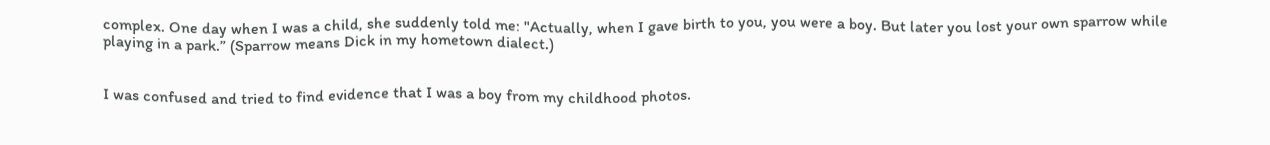complex. One day when I was a child, she suddenly told me: "Actually, when I gave birth to you, you were a boy. But later you lost your own sparrow while playing in a park.” (Sparrow means Dick in my hometown dialect.)


I was confused and tried to find evidence that I was a boy from my childhood photos.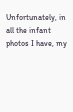Unfortunately, in all the infant photos I have, my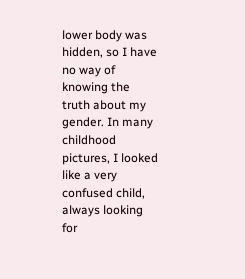lower body was hidden, so I have no way of knowing the truth about my gender. In many childhood pictures, I looked like a very confused child, always looking for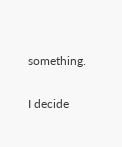something.


I decide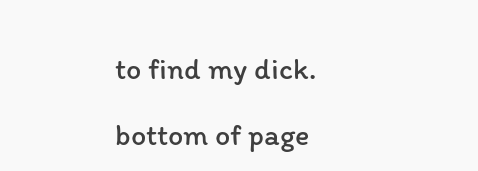to find my dick.

bottom of page